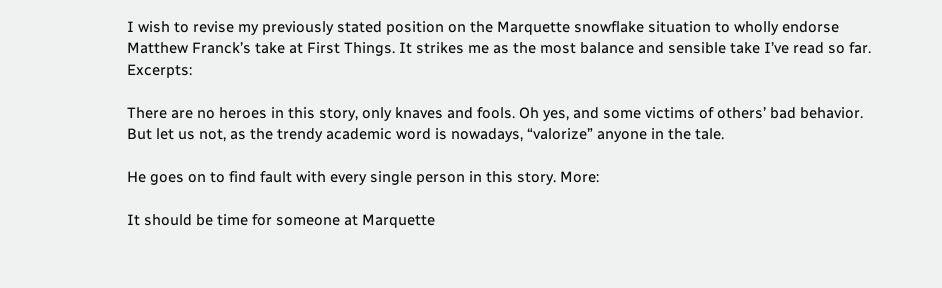I wish to revise my previously stated position on the Marquette snowflake situation to wholly endorse Matthew Franck’s take at First Things. It strikes me as the most balance and sensible take I’ve read so far. Excerpts:

There are no heroes in this story, only knaves and fools. Oh yes, and some victims of others’ bad behavior. But let us not, as the trendy academic word is nowadays, “valorize” anyone in the tale.

He goes on to find fault with every single person in this story. More:

It should be time for someone at Marquette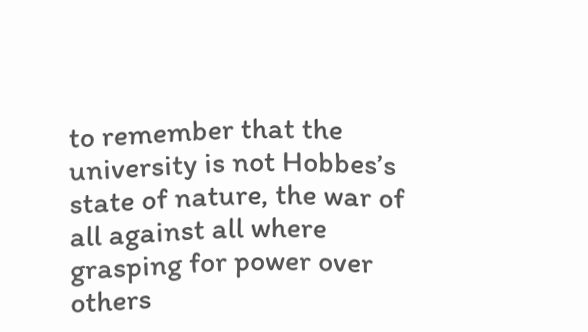to remember that the university is not Hobbes’s state of nature, the war of all against all where grasping for power over others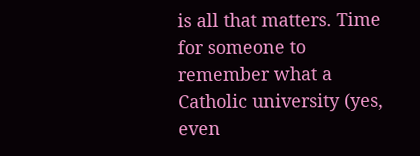is all that matters. Time for someone to remember what a Catholic university (yes, even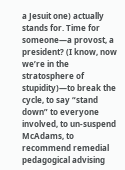a Jesuit one) actually stands for. Time for someone—a provost, a president? (I know, now we’re in the stratosphere of stupidity)—to break the cycle, to say “stand down” to everyone involved, to un-suspend McAdams, to recommend remedial pedagogical advising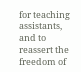for teaching assistants, and to reassert the freedom of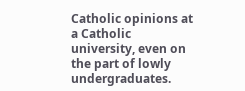Catholic opinions at a Catholic university, even on the part of lowly undergraduates.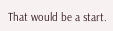That would be a start.